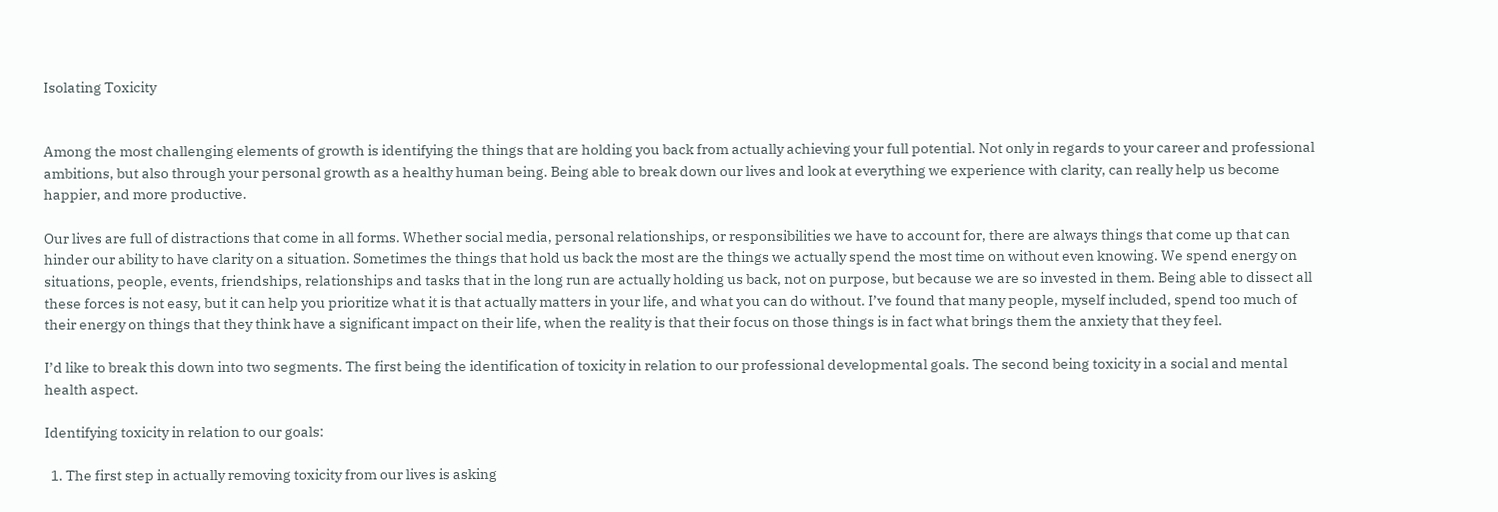Isolating Toxicity


Among the most challenging elements of growth is identifying the things that are holding you back from actually achieving your full potential. Not only in regards to your career and professional ambitions, but also through your personal growth as a healthy human being. Being able to break down our lives and look at everything we experience with clarity, can really help us become happier, and more productive.

Our lives are full of distractions that come in all forms. Whether social media, personal relationships, or responsibilities we have to account for, there are always things that come up that can hinder our ability to have clarity on a situation. Sometimes the things that hold us back the most are the things we actually spend the most time on without even knowing. We spend energy on situations, people, events, friendships, relationships and tasks that in the long run are actually holding us back, not on purpose, but because we are so invested in them. Being able to dissect all these forces is not easy, but it can help you prioritize what it is that actually matters in your life, and what you can do without. I’ve found that many people, myself included, spend too much of their energy on things that they think have a significant impact on their life, when the reality is that their focus on those things is in fact what brings them the anxiety that they feel.

I’d like to break this down into two segments. The first being the identification of toxicity in relation to our professional developmental goals. The second being toxicity in a social and mental health aspect.

Identifying toxicity in relation to our goals:

  1. The first step in actually removing toxicity from our lives is asking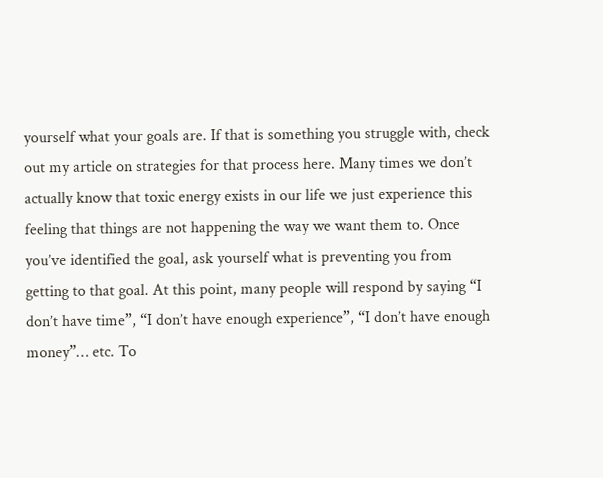yourself what your goals are. If that is something you struggle with, check out my article on strategies for that process here. Many times we don’t actually know that toxic energy exists in our life we just experience this feeling that things are not happening the way we want them to. Once you’ve identified the goal, ask yourself what is preventing you from getting to that goal. At this point, many people will respond by saying “I don’t have time”, “I don’t have enough experience”, “I don’t have enough money”… etc. To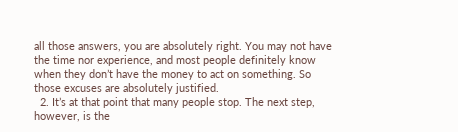all those answers, you are absolutely right. You may not have the time nor experience, and most people definitely know when they don’t have the money to act on something. So those excuses are absolutely justified.
  2. It’s at that point that many people stop. The next step, however, is the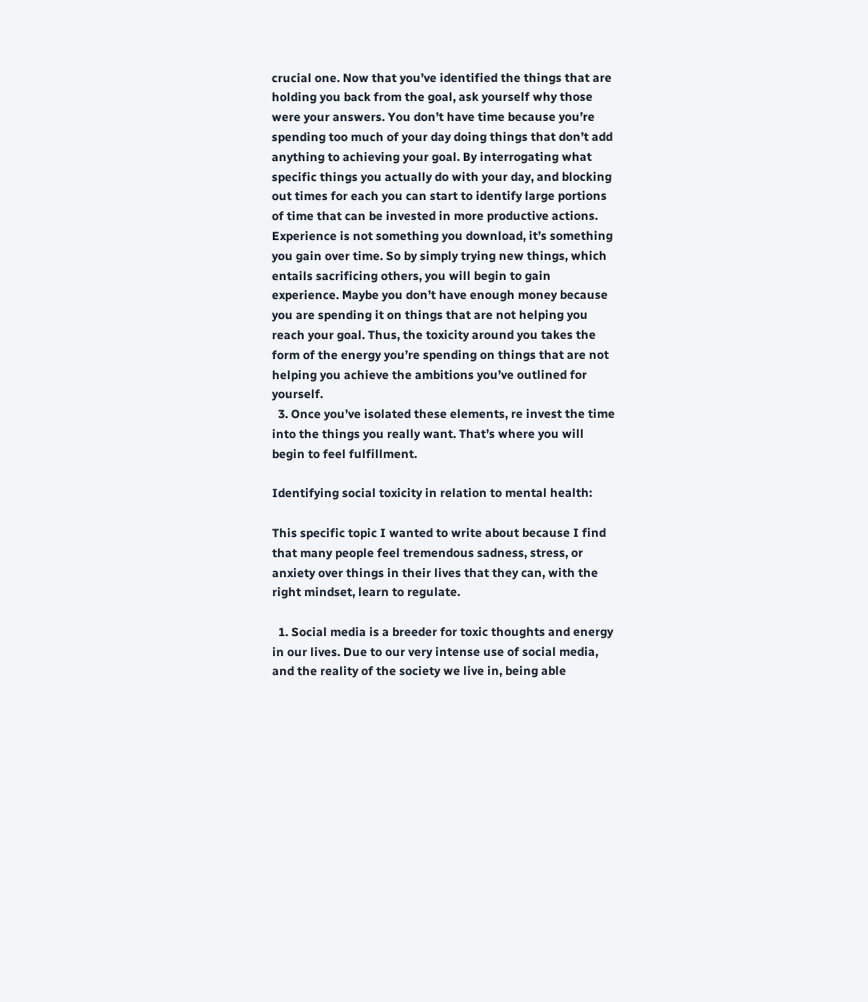crucial one. Now that you’ve identified the things that are holding you back from the goal, ask yourself why those were your answers. You don’t have time because you’re spending too much of your day doing things that don’t add anything to achieving your goal. By interrogating what specific things you actually do with your day, and blocking out times for each you can start to identify large portions of time that can be invested in more productive actions. Experience is not something you download, it’s something you gain over time. So by simply trying new things, which entails sacrificing others, you will begin to gain experience. Maybe you don’t have enough money because you are spending it on things that are not helping you reach your goal. Thus, the toxicity around you takes the form of the energy you’re spending on things that are not helping you achieve the ambitions you’ve outlined for yourself.
  3. Once you’ve isolated these elements, re invest the time into the things you really want. That’s where you will begin to feel fulfillment.

Identifying social toxicity in relation to mental health:

This specific topic I wanted to write about because I find that many people feel tremendous sadness, stress, or anxiety over things in their lives that they can, with the right mindset, learn to regulate.

  1. Social media is a breeder for toxic thoughts and energy in our lives. Due to our very intense use of social media, and the reality of the society we live in, being able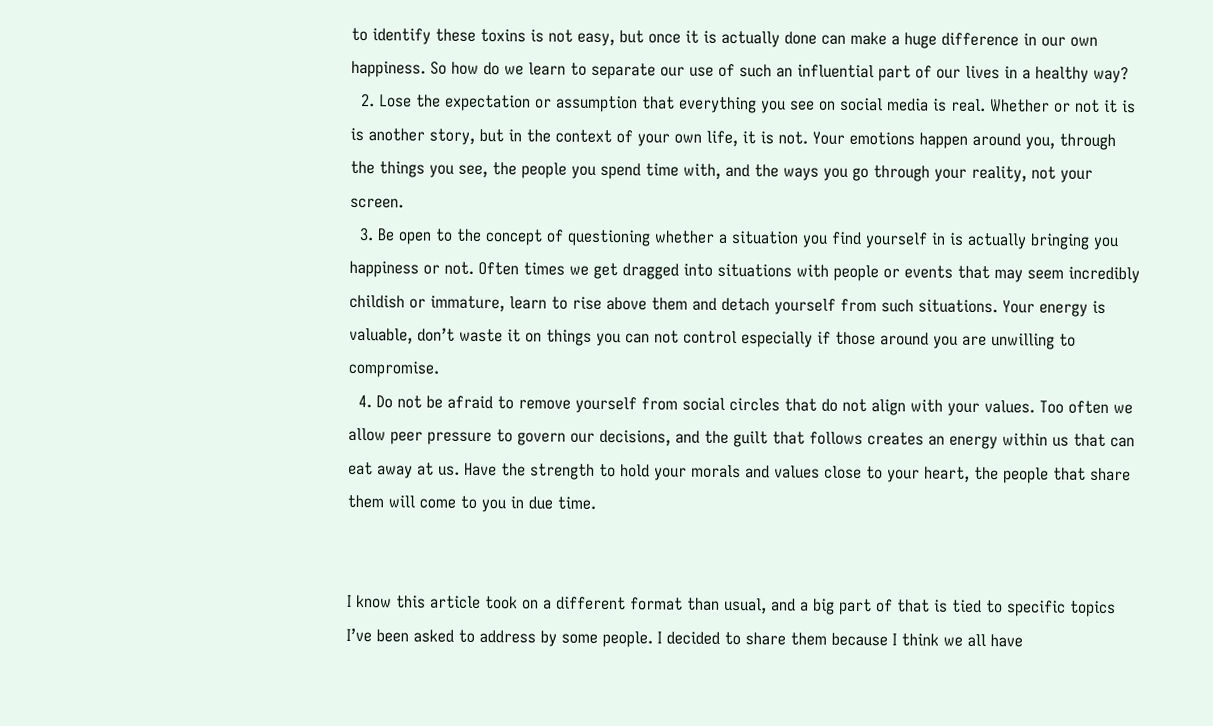to identify these toxins is not easy, but once it is actually done can make a huge difference in our own happiness. So how do we learn to separate our use of such an influential part of our lives in a healthy way?
  2. Lose the expectation or assumption that everything you see on social media is real. Whether or not it is is another story, but in the context of your own life, it is not. Your emotions happen around you, through the things you see, the people you spend time with, and the ways you go through your reality, not your screen.
  3. Be open to the concept of questioning whether a situation you find yourself in is actually bringing you happiness or not. Often times we get dragged into situations with people or events that may seem incredibly childish or immature, learn to rise above them and detach yourself from such situations. Your energy is valuable, don’t waste it on things you can not control especially if those around you are unwilling to compromise.
  4. Do not be afraid to remove yourself from social circles that do not align with your values. Too often we allow peer pressure to govern our decisions, and the guilt that follows creates an energy within us that can eat away at us. Have the strength to hold your morals and values close to your heart, the people that share them will come to you in due time.


I know this article took on a different format than usual, and a big part of that is tied to specific topics I’ve been asked to address by some people. I decided to share them because I think we all have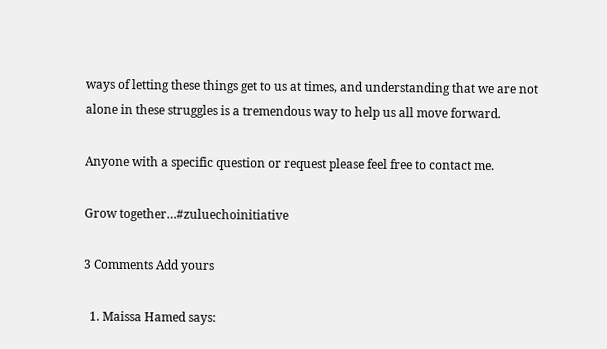ways of letting these things get to us at times, and understanding that we are not alone in these struggles is a tremendous way to help us all move forward.

Anyone with a specific question or request please feel free to contact me.

Grow together…#zuluechoinitiative

3 Comments Add yours

  1. Maissa Hamed says: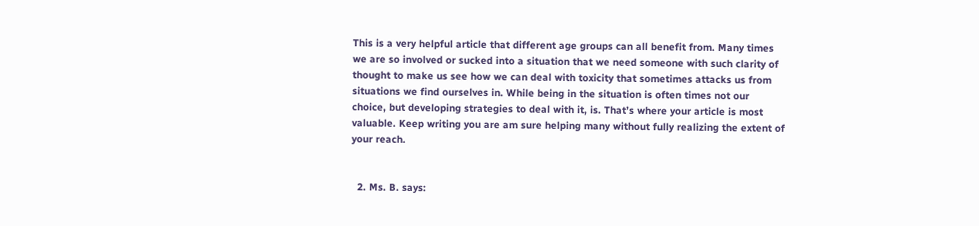This is a very helpful article that different age groups can all benefit from. Many times we are so involved or sucked into a situation that we need someone with such clarity of thought to make us see how we can deal with toxicity that sometimes attacks us from situations we find ourselves in. While being in the situation is often times not our choice, but developing strategies to deal with it, is. That’s where your article is most valuable. Keep writing you are am sure helping many without fully realizing the extent of your reach.


  2. Ms. B. says: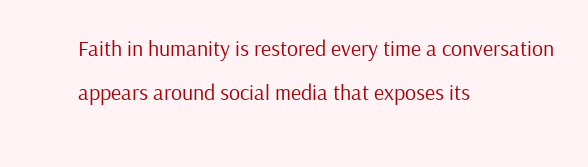Faith in humanity is restored every time a conversation appears around social media that exposes its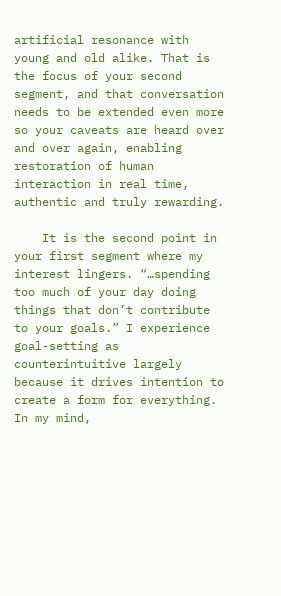artificial resonance with young and old alike. That is the focus of your second segment, and that conversation needs to be extended even more so your caveats are heard over and over again, enabling restoration of human interaction in real time, authentic and truly rewarding.

    It is the second point in your first segment where my interest lingers. “…spending too much of your day doing things that don’t contribute to your goals.” I experience goal-setting as counterintuitive largely because it drives intention to create a form for everything. In my mind,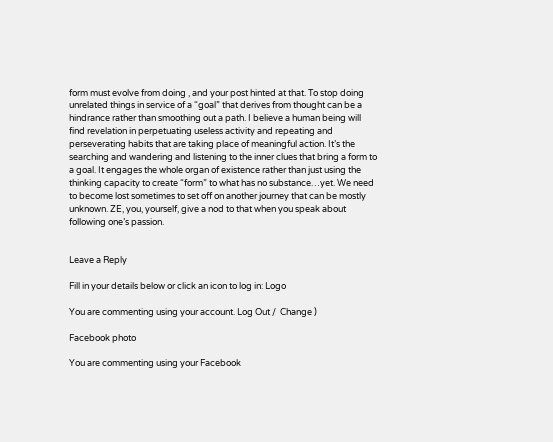form must evolve from doing , and your post hinted at that. To stop doing unrelated things in service of a “goal” that derives from thought can be a hindrance rather than smoothing out a path. I believe a human being will find revelation in perpetuating useless activity and repeating and perseverating habits that are taking place of meaningful action. It’s the searching and wandering and listening to the inner clues that bring a form to a goal. It engages the whole organ of existence rather than just using the thinking capacity to create “form” to what has no substance…yet. We need to become lost sometimes to set off on another journey that can be mostly unknown. ZE, you, yourself, give a nod to that when you speak about following one’s passion.


Leave a Reply

Fill in your details below or click an icon to log in: Logo

You are commenting using your account. Log Out /  Change )

Facebook photo

You are commenting using your Facebook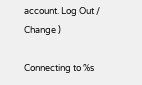account. Log Out /  Change )

Connecting to %s